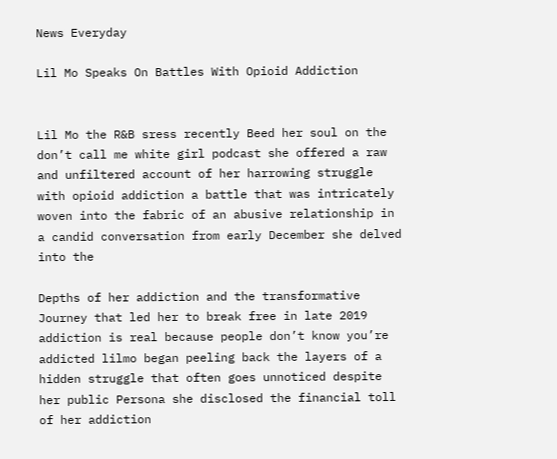News Everyday

Lil Mo Speaks On Battles With Opioid Addiction


Lil Mo the R&B sress recently Beed her soul on the don’t call me white girl podcast she offered a raw and unfiltered account of her harrowing struggle with opioid addiction a battle that was intricately woven into the fabric of an abusive relationship in a candid conversation from early December she delved into the

Depths of her addiction and the transformative Journey that led her to break free in late 2019 addiction is real because people don’t know you’re addicted lilmo began peeling back the layers of a hidden struggle that often goes unnoticed despite her public Persona she disclosed the financial toll of her addiction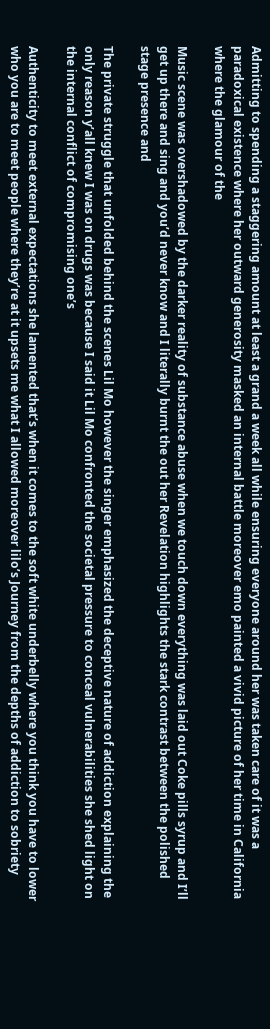Admitting to spending a staggering amount at least a grand a week all while ensuring everyone around her was taken care of it was a paradoxical existence where her outward generosity masked an internal battle moreover emo painted a vivid picture of her time in California where the glamour of the

Music scene was overshadowed by the darker reality of substance abuse when we touch down everything was laid out Coke pills syrup and I’ll get up there and sing and you’d never know and I literally burnt the out her Revelation highlights the stark contrast between the polished stage presence and

The private struggle that unfolded behind the scenes Lil Mo however the singer emphasized the deceptive nature of addiction explaining the only reason y’all knew I was on drugs was because I said it Lil Mo confronted the societal pressure to conceal vulnerabilities she shed light on the internal conflict of compromising one’s

Authenticity to meet external expectations she lamented that’s when it comes to the soft white underbelly where you think you have to lower who you are to meet people where they’re at it upsets me what I allowed moreover lilo’s Journey from the depths of addiction to sobriety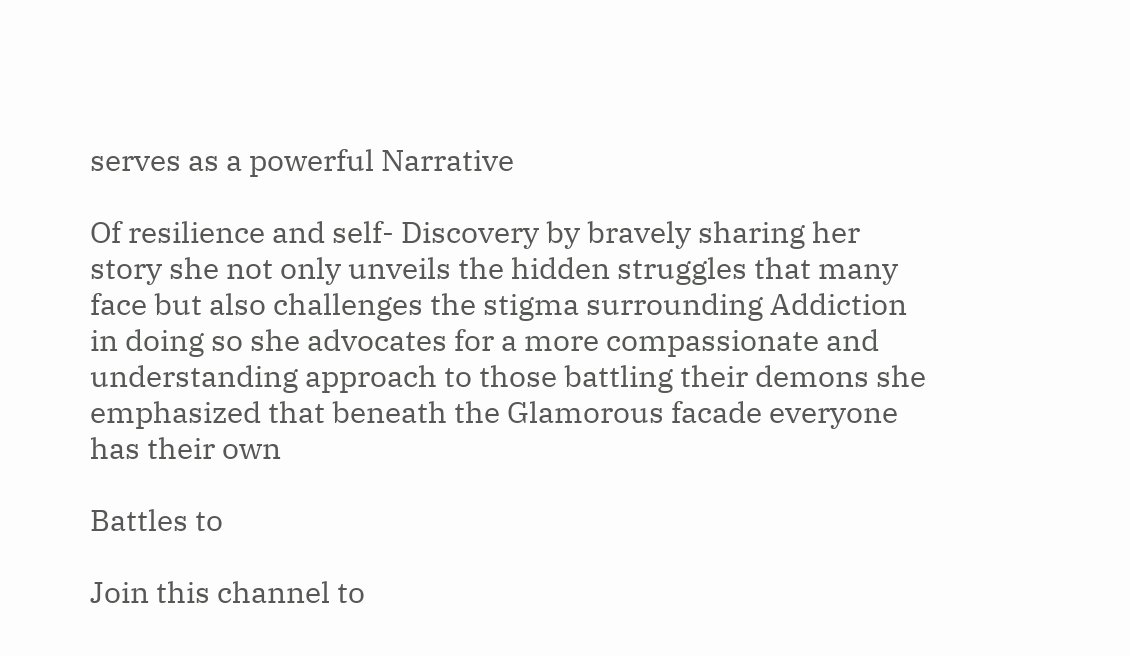serves as a powerful Narrative

Of resilience and self- Discovery by bravely sharing her story she not only unveils the hidden struggles that many face but also challenges the stigma surrounding Addiction in doing so she advocates for a more compassionate and understanding approach to those battling their demons she emphasized that beneath the Glamorous facade everyone has their own

Battles to

Join this channel to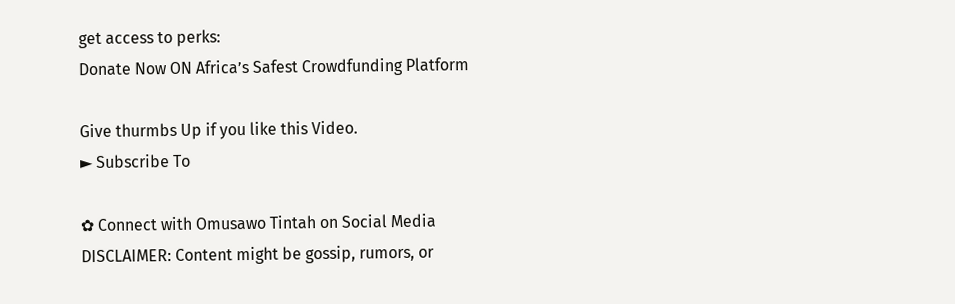get access to perks:
Donate Now ON Africa’s Safest Crowdfunding Platform

Give thurmbs Up if you like this Video.
► Subscribe To

✿ Connect with Omusawo Tintah on Social Media
DISCLAIMER: Content might be gossip, rumors, or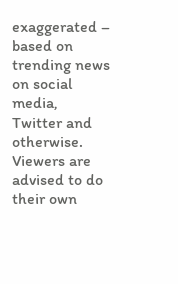exaggerated – based on trending news on social media, Twitter and otherwise. Viewers are advised to do their own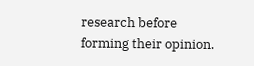research before forming their opinion.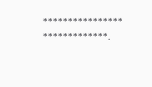**************** *************.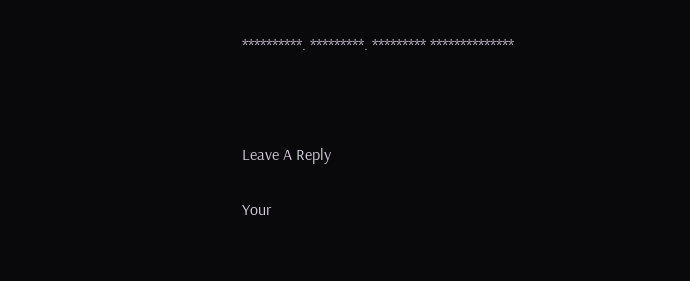**********. *********. ********* **************



Leave A Reply

Your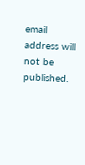email address will not be published.